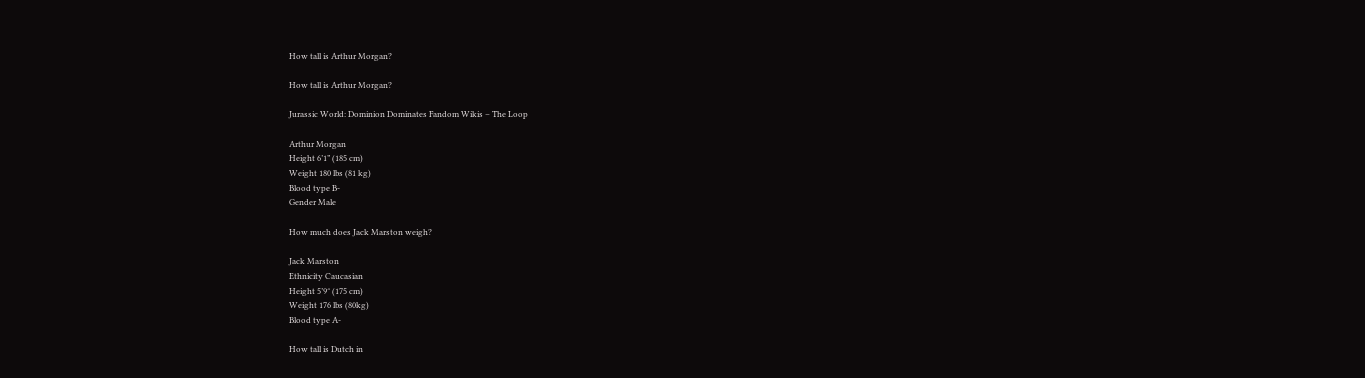How tall is Arthur Morgan?

How tall is Arthur Morgan?

Jurassic World: Dominion Dominates Fandom Wikis – The Loop

Arthur Morgan
Height 6’1” (185 cm)
Weight 180 lbs (81 kg)
Blood type B-
Gender Male

How much does Jack Marston weigh?

Jack Marston
Ethnicity Caucasian
Height 5’9″ (175 cm)
Weight 176 lbs (80kg)
Blood type A-

How tall is Dutch in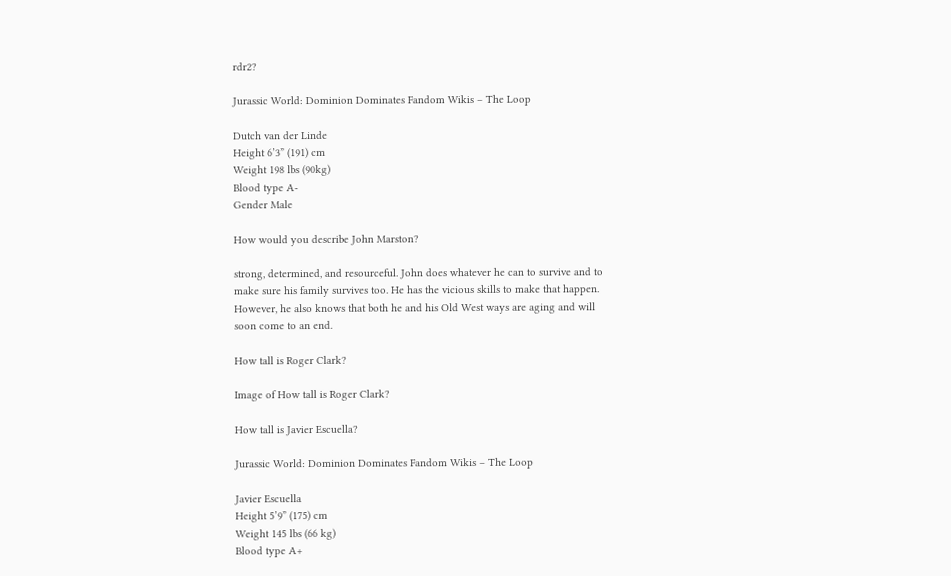rdr2?

Jurassic World: Dominion Dominates Fandom Wikis – The Loop

Dutch van der Linde
Height 6’3” (191) cm
Weight 198 lbs (90kg)
Blood type A-
Gender Male

How would you describe John Marston?

strong, determined, and resourceful. John does whatever he can to survive and to make sure his family survives too. He has the vicious skills to make that happen. However, he also knows that both he and his Old West ways are aging and will soon come to an end.

How tall is Roger Clark?

Image of How tall is Roger Clark?

How tall is Javier Escuella?

Jurassic World: Dominion Dominates Fandom Wikis – The Loop

Javier Escuella
Height 5’9” (175) cm
Weight 145 lbs (66 kg)
Blood type A+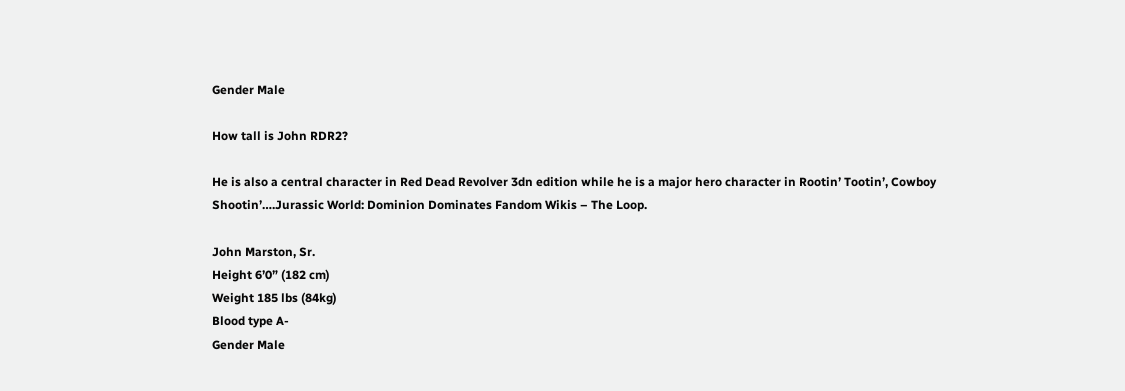Gender Male

How tall is John RDR2?

He is also a central character in Red Dead Revolver 3dn edition while he is a major hero character in Rootin’ Tootin’, Cowboy Shootin’….Jurassic World: Dominion Dominates Fandom Wikis – The Loop.

John Marston, Sr.
Height 6’0” (182 cm)
Weight 185 lbs (84kg)
Blood type A-
Gender Male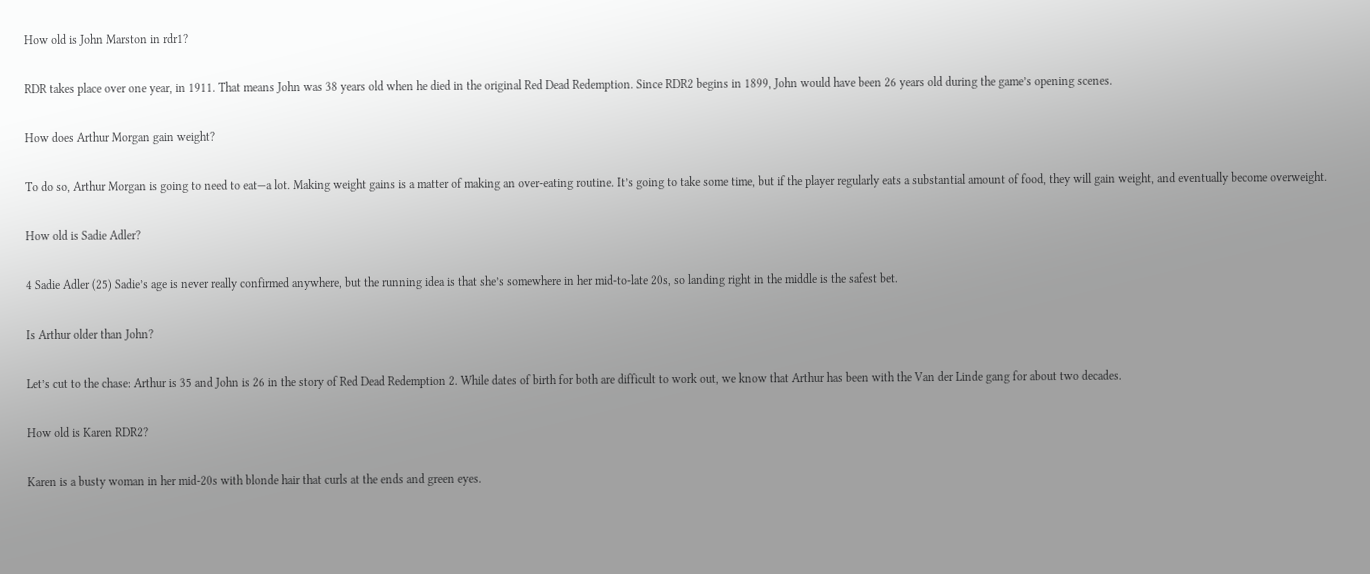How old is John Marston in rdr1?

RDR takes place over one year, in 1911. That means John was 38 years old when he died in the original Red Dead Redemption. Since RDR2 begins in 1899, John would have been 26 years old during the game’s opening scenes.

How does Arthur Morgan gain weight?

To do so, Arthur Morgan is going to need to eat—a lot. Making weight gains is a matter of making an over-eating routine. It’s going to take some time, but if the player regularly eats a substantial amount of food, they will gain weight, and eventually become overweight.

How old is Sadie Adler?

4 Sadie Adler (25) Sadie’s age is never really confirmed anywhere, but the running idea is that she’s somewhere in her mid-to-late 20s, so landing right in the middle is the safest bet.

Is Arthur older than John?

Let’s cut to the chase: Arthur is 35 and John is 26 in the story of Red Dead Redemption 2. While dates of birth for both are difficult to work out, we know that Arthur has been with the Van der Linde gang for about two decades.

How old is Karen RDR2?

Karen is a busty woman in her mid-20s with blonde hair that curls at the ends and green eyes.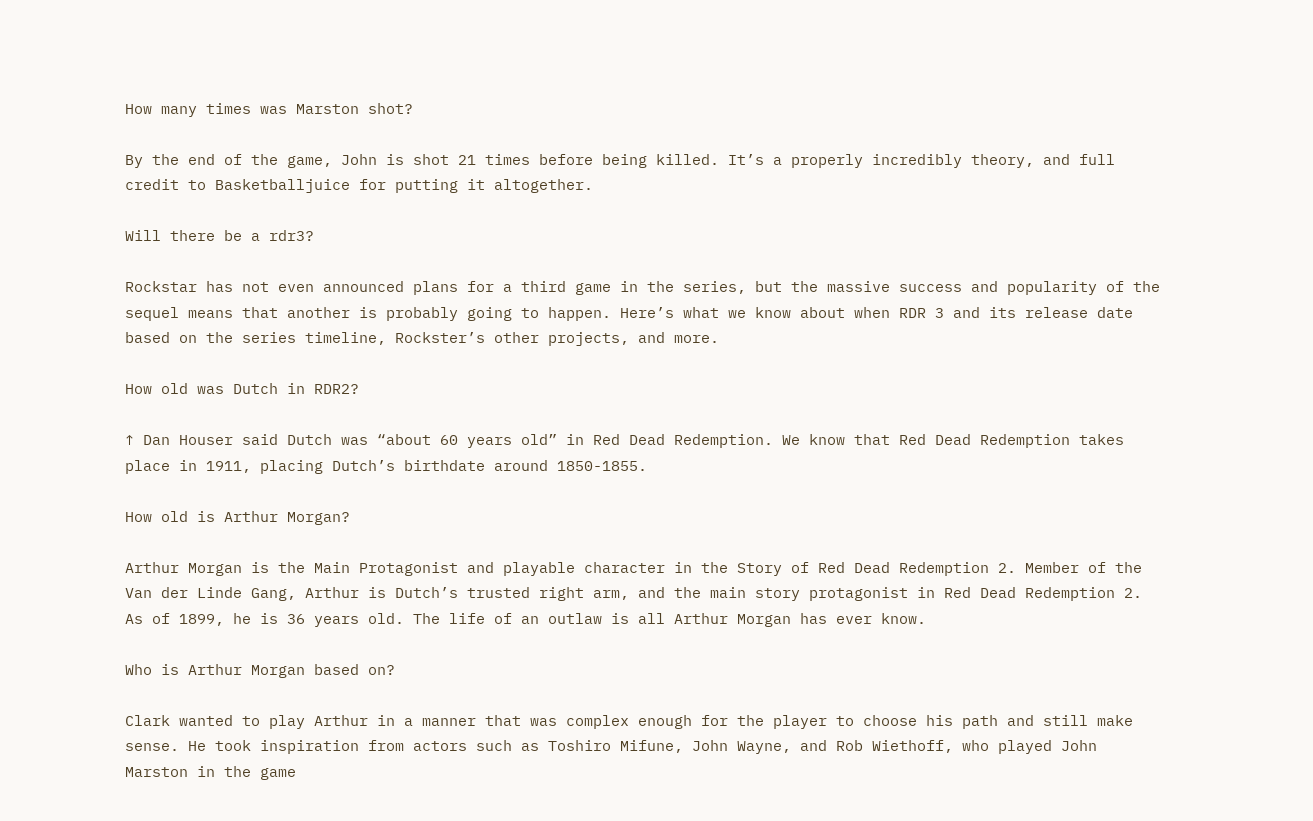How many times was Marston shot?

By the end of the game, John is shot 21 times before being killed. It’s a properly incredibly theory, and full credit to Basketballjuice for putting it altogether.

Will there be a rdr3?

Rockstar has not even announced plans for a third game in the series, but the massive success and popularity of the sequel means that another is probably going to happen. Here’s what we know about when RDR 3 and its release date based on the series timeline, Rockster’s other projects, and more.

How old was Dutch in RDR2?

↑ Dan Houser said Dutch was “about 60 years old” in Red Dead Redemption. We know that Red Dead Redemption takes place in 1911, placing Dutch’s birthdate around 1850-1855.

How old is Arthur Morgan?

Arthur Morgan is the Main Protagonist and playable character in the Story of Red Dead Redemption 2. Member of the Van der Linde Gang, Arthur is Dutch’s trusted right arm, and the main story protagonist in Red Dead Redemption 2. As of 1899, he is 36 years old. The life of an outlaw is all Arthur Morgan has ever know.

Who is Arthur Morgan based on?

Clark wanted to play Arthur in a manner that was complex enough for the player to choose his path and still make sense. He took inspiration from actors such as Toshiro Mifune, John Wayne, and Rob Wiethoff, who played John Marston in the game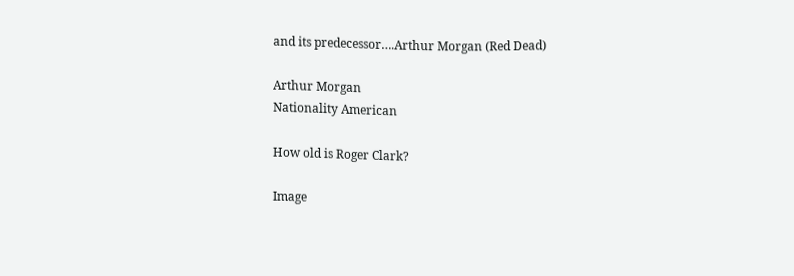and its predecessor….Arthur Morgan (Red Dead)

Arthur Morgan
Nationality American

How old is Roger Clark?

Image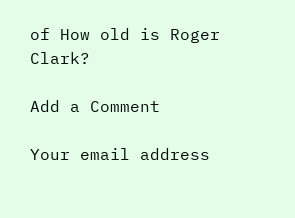of How old is Roger Clark?

Add a Comment

Your email address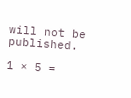will not be published.

1 × 5 =